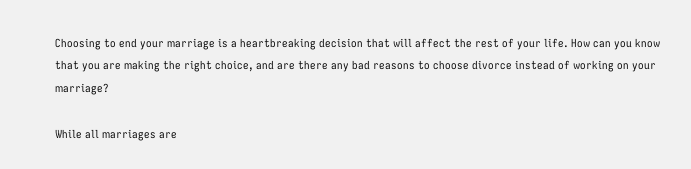Choosing to end your marriage is a heartbreaking decision that will affect the rest of your life. How can you know that you are making the right choice, and are there any bad reasons to choose divorce instead of working on your marriage?

While all marriages are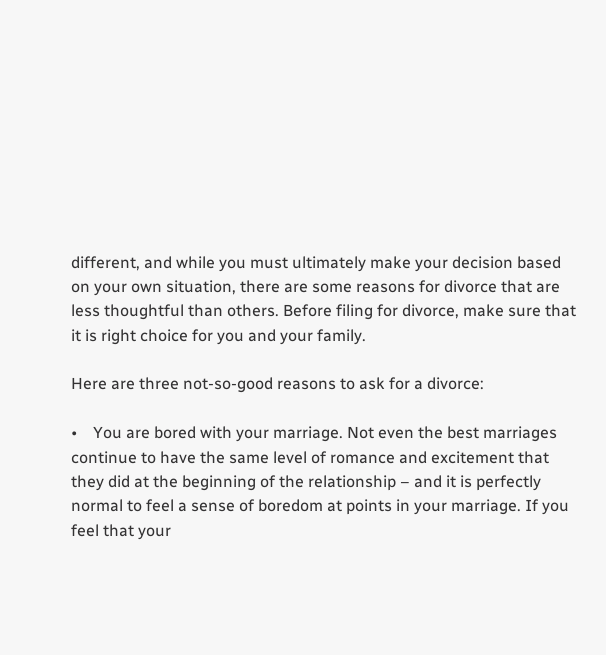different, and while you must ultimately make your decision based on your own situation, there are some reasons for divorce that are less thoughtful than others. Before filing for divorce, make sure that it is right choice for you and your family.

Here are three not-so-good reasons to ask for a divorce:

•    You are bored with your marriage. Not even the best marriages continue to have the same level of romance and excitement that they did at the beginning of the relationship – and it is perfectly normal to feel a sense of boredom at points in your marriage. If you feel that your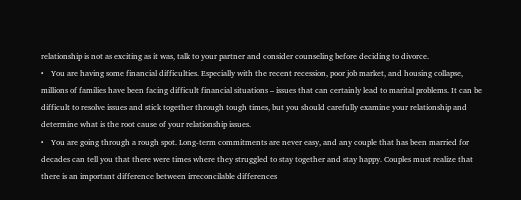relationship is not as exciting as it was, talk to your partner and consider counseling before deciding to divorce.
•    You are having some financial difficulties. Especially with the recent recession, poor job market, and housing collapse, millions of families have been facing difficult financial situations – issues that can certainly lead to marital problems. It can be difficult to resolve issues and stick together through tough times, but you should carefully examine your relationship and determine what is the root cause of your relationship issues.
•    You are going through a rough spot. Long-term commitments are never easy, and any couple that has been married for decades can tell you that there were times where they struggled to stay together and stay happy. Couples must realize that there is an important difference between irreconcilable differences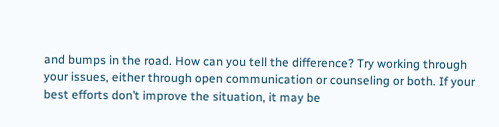and bumps in the road. How can you tell the difference? Try working through your issues, either through open communication or counseling or both. If your best efforts don’t improve the situation, it may be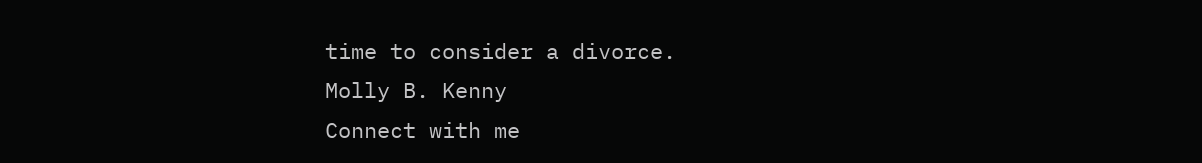time to consider a divorce.
Molly B. Kenny
Connect with me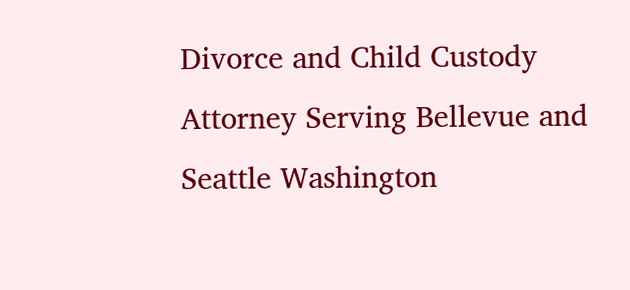Divorce and Child Custody Attorney Serving Bellevue and Seattle Washington